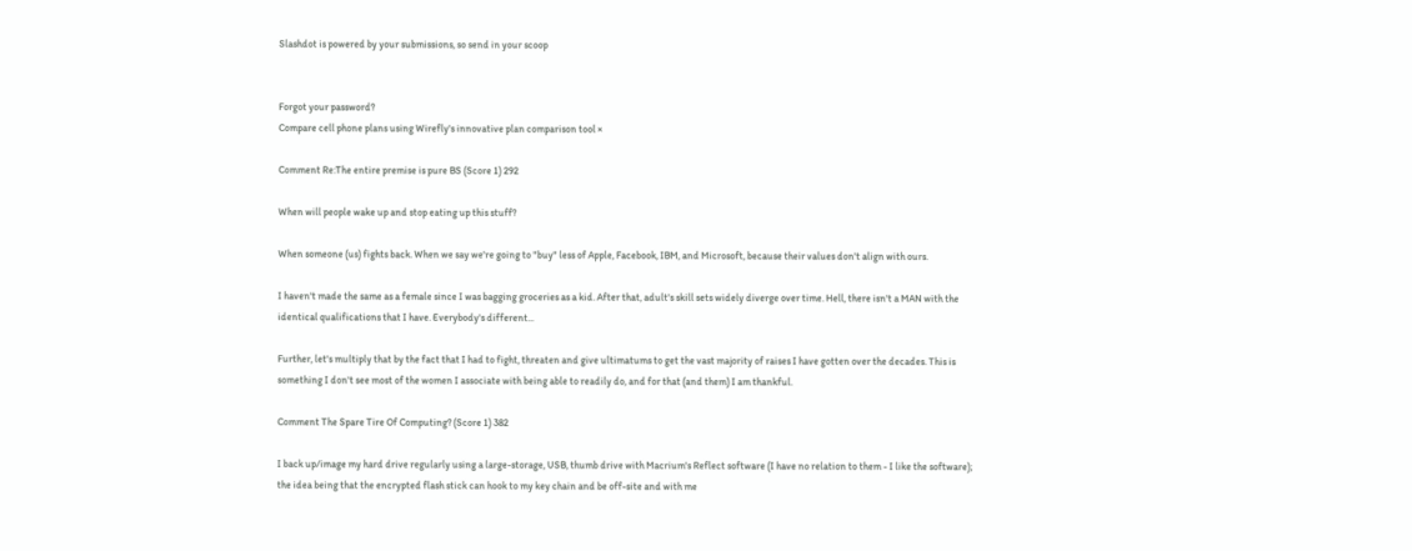Slashdot is powered by your submissions, so send in your scoop


Forgot your password?
Compare cell phone plans using Wirefly's innovative plan comparison tool ×

Comment Re:The entire premise is pure BS (Score 1) 292

When will people wake up and stop eating up this stuff?

When someone (us) fights back. When we say we're going to "buy" less of Apple, Facebook, IBM, and Microsoft, because their values don't align with ours.

I haven't made the same as a female since I was bagging groceries as a kid. After that, adult's skill sets widely diverge over time. Hell, there isn't a MAN with the identical qualifications that I have. Everybody's different...

Further, let's multiply that by the fact that I had to fight, threaten and give ultimatums to get the vast majority of raises I have gotten over the decades. This is something I don't see most of the women I associate with being able to readily do, and for that (and them) I am thankful.

Comment The Spare Tire Of Computing? (Score 1) 382

I back up/image my hard drive regularly using a large-storage, USB, thumb drive with Macrium's Reflect software (I have no relation to them - I like the software); the idea being that the encrypted flash stick can hook to my key chain and be off-site and with me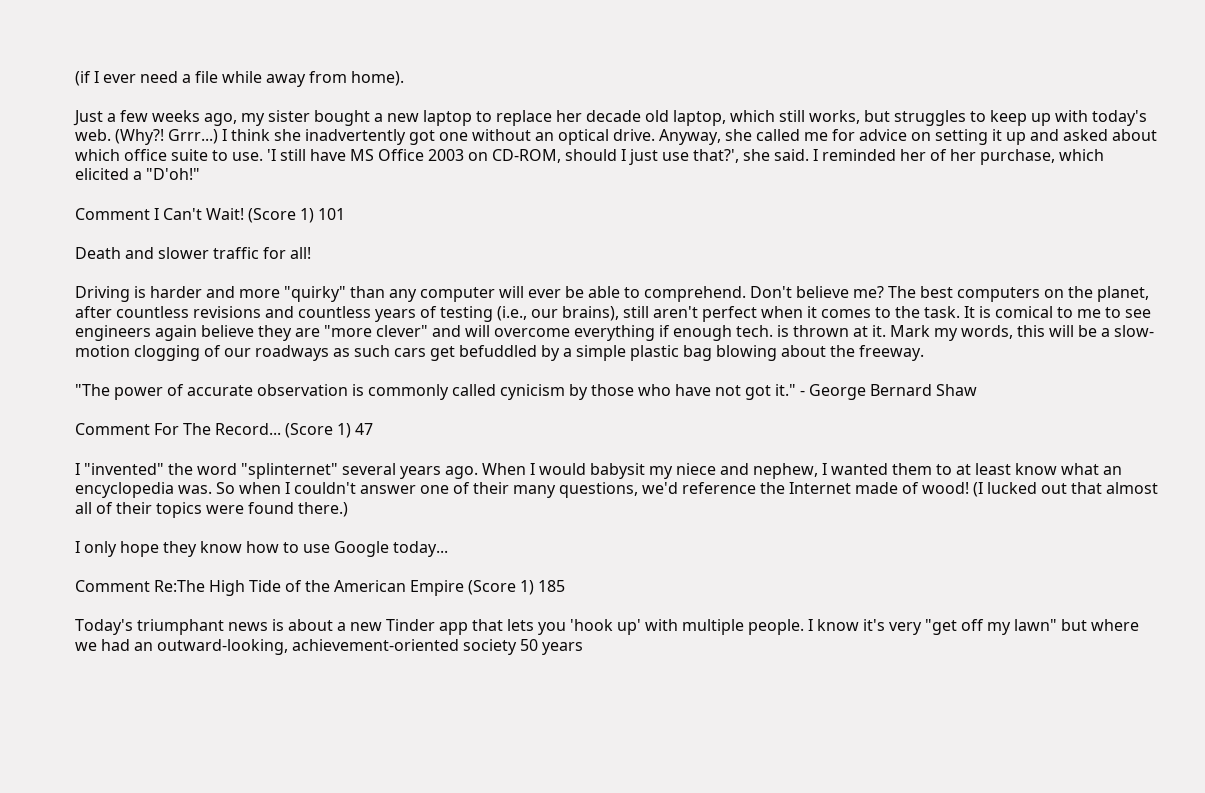(if I ever need a file while away from home).

Just a few weeks ago, my sister bought a new laptop to replace her decade old laptop, which still works, but struggles to keep up with today's web. (Why?! Grrr...) I think she inadvertently got one without an optical drive. Anyway, she called me for advice on setting it up and asked about which office suite to use. 'I still have MS Office 2003 on CD-ROM, should I just use that?', she said. I reminded her of her purchase, which elicited a "D'oh!"

Comment I Can't Wait! (Score 1) 101

Death and slower traffic for all!

Driving is harder and more "quirky" than any computer will ever be able to comprehend. Don't believe me? The best computers on the planet, after countless revisions and countless years of testing (i.e., our brains), still aren't perfect when it comes to the task. It is comical to me to see engineers again believe they are "more clever" and will overcome everything if enough tech. is thrown at it. Mark my words, this will be a slow-motion clogging of our roadways as such cars get befuddled by a simple plastic bag blowing about the freeway.

"The power of accurate observation is commonly called cynicism by those who have not got it." - George Bernard Shaw

Comment For The Record... (Score 1) 47

I "invented" the word "splinternet" several years ago. When I would babysit my niece and nephew, I wanted them to at least know what an encyclopedia was. So when I couldn't answer one of their many questions, we'd reference the Internet made of wood! (I lucked out that almost all of their topics were found there.)

I only hope they know how to use Google today...

Comment Re:The High Tide of the American Empire (Score 1) 185

Today's triumphant news is about a new Tinder app that lets you 'hook up' with multiple people. I know it's very "get off my lawn" but where we had an outward-looking, achievement-oriented society 50 years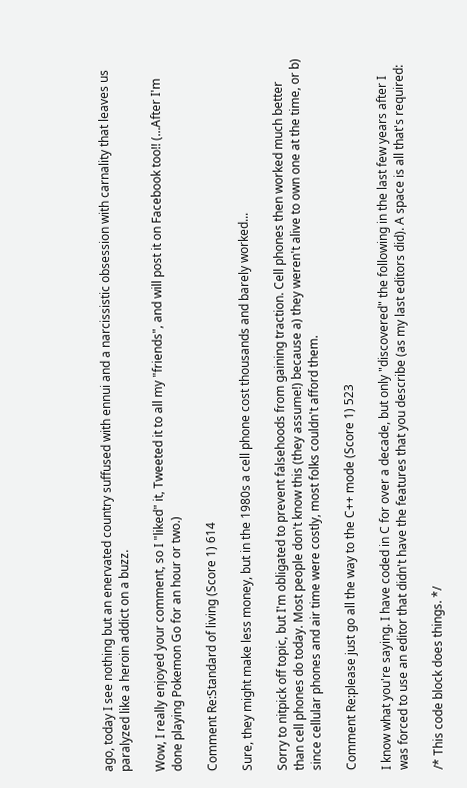ago, today I see nothing but an enervated country suffused with ennui and a narcissistic obsession with carnality that leaves us paralyzed like a heroin addict on a buzz.

Wow, I really enjoyed your comment, so I "liked" it, Tweeted it to all my "friends", and will post it on Facebook too!! (...After I'm done playing Pokemon Go for an hour or two.)

Comment Re:Standard of living (Score 1) 614

Sure, they might make less money, but in the 1980s a cell phone cost thousands and barely worked...

Sorry to nitpick off topic, but I'm obligated to prevent falsehoods from gaining traction. Cell phones then worked much better than cell phones do today. Most people don't know this (they assume!) because a) they weren't alive to own one at the time, or b) since cellular phones and air time were costly, most folks couldn't afford them.

Comment Re:please just go all the way to the C++ mode (Score 1) 523

I know what you're saying. I have coded in C for over a decade, but only "discovered" the following in the last few years after I was forced to use an editor that didn't have the features that you describe (as my last editors did). A space is all that's required:

/* This code block does things. */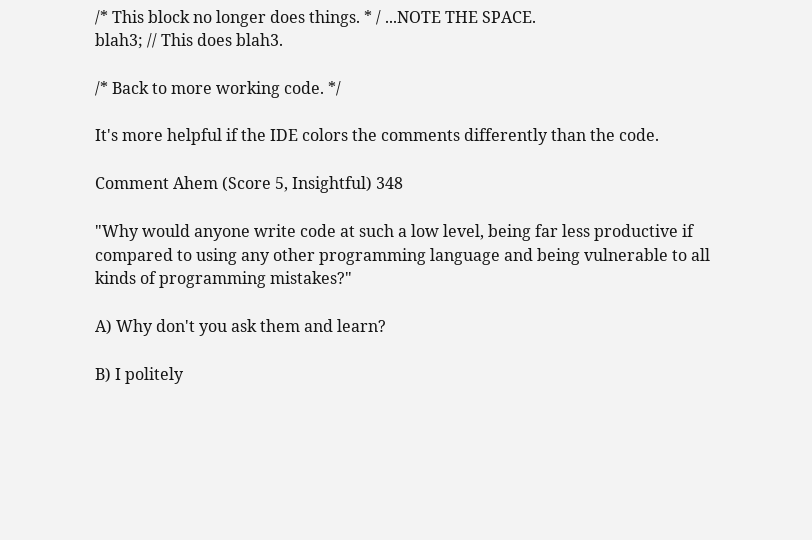/* This block no longer does things. * / ...NOTE THE SPACE.
blah3; // This does blah3.

/* Back to more working code. */

It's more helpful if the IDE colors the comments differently than the code.

Comment Ahem (Score 5, Insightful) 348

"Why would anyone write code at such a low level, being far less productive if compared to using any other programming language and being vulnerable to all kinds of programming mistakes?"

A) Why don't you ask them and learn?

B) I politely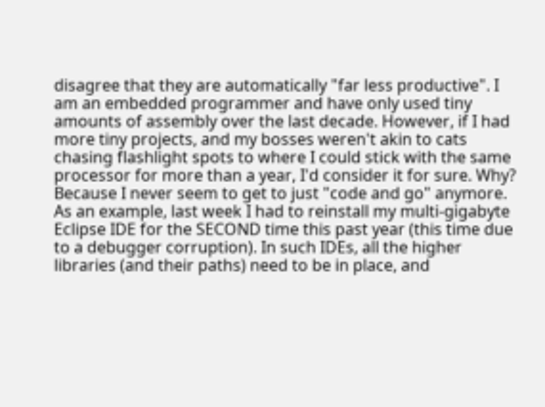disagree that they are automatically "far less productive". I am an embedded programmer and have only used tiny amounts of assembly over the last decade. However, if I had more tiny projects, and my bosses weren't akin to cats chasing flashlight spots to where I could stick with the same processor for more than a year, I'd consider it for sure. Why? Because I never seem to get to just "code and go" anymore. As an example, last week I had to reinstall my multi-gigabyte Eclipse IDE for the SECOND time this past year (this time due to a debugger corruption). In such IDEs, all the higher libraries (and their paths) need to be in place, and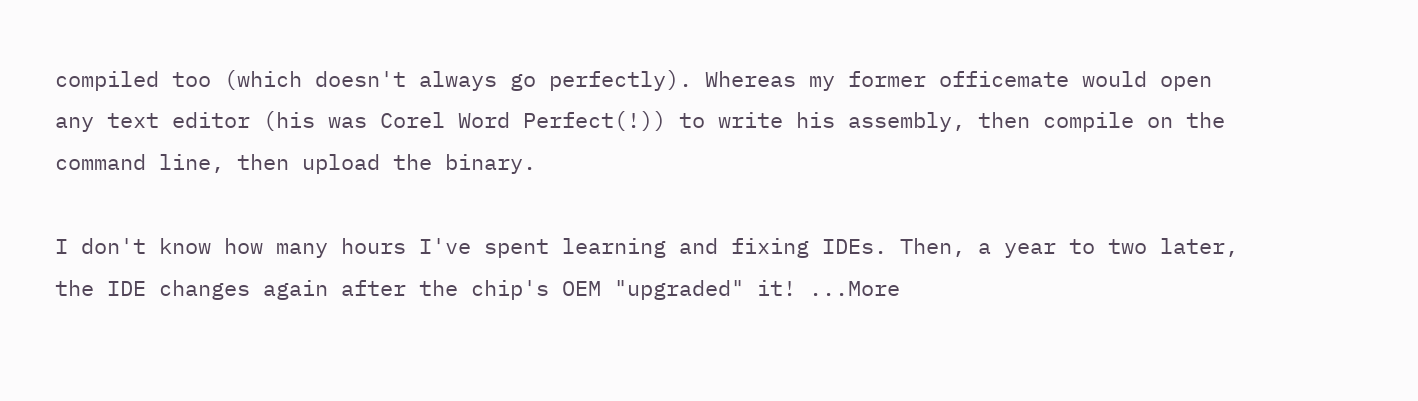compiled too (which doesn't always go perfectly). Whereas my former officemate would open any text editor (his was Corel Word Perfect(!)) to write his assembly, then compile on the command line, then upload the binary.

I don't know how many hours I've spent learning and fixing IDEs. Then, a year to two later, the IDE changes again after the chip's OEM "upgraded" it! ...More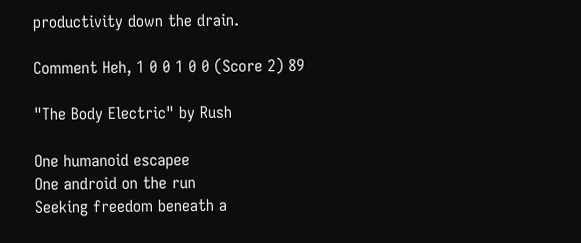productivity down the drain.

Comment Heh, 1 0 0 1 0 0 (Score 2) 89

"The Body Electric" by Rush

One humanoid escapee
One android on the run
Seeking freedom beneath a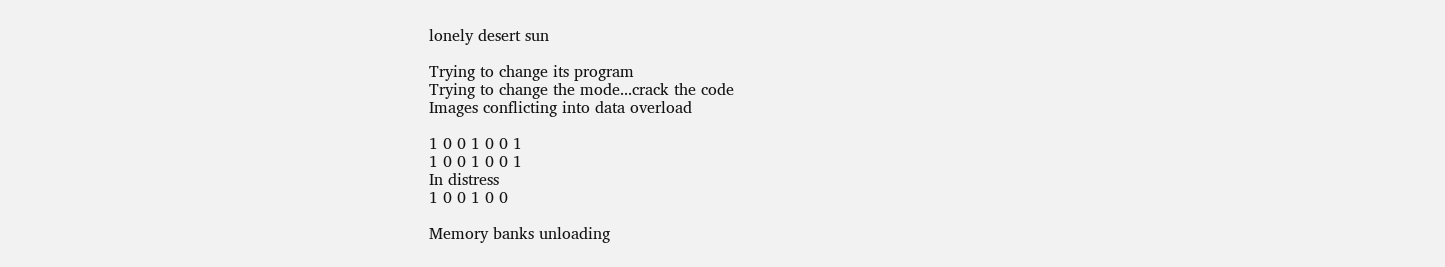lonely desert sun

Trying to change its program
Trying to change the mode...crack the code
Images conflicting into data overload

1 0 0 1 0 0 1
1 0 0 1 0 0 1
In distress
1 0 0 1 0 0

Memory banks unloading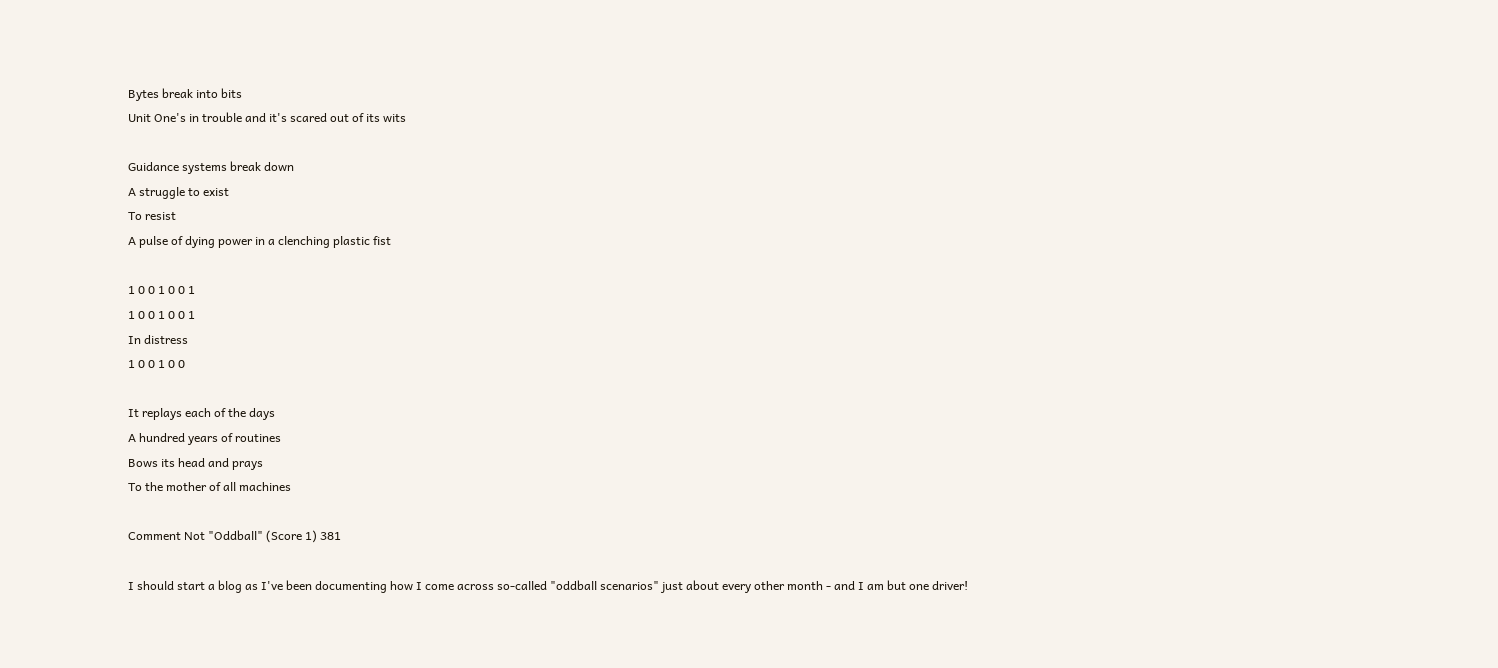Bytes break into bits
Unit One's in trouble and it's scared out of its wits

Guidance systems break down
A struggle to exist
To resist
A pulse of dying power in a clenching plastic fist

1 0 0 1 0 0 1
1 0 0 1 0 0 1
In distress
1 0 0 1 0 0

It replays each of the days
A hundred years of routines
Bows its head and prays
To the mother of all machines

Comment Not "Oddball" (Score 1) 381

I should start a blog as I've been documenting how I come across so-called "oddball scenarios" just about every other month - and I am but one driver!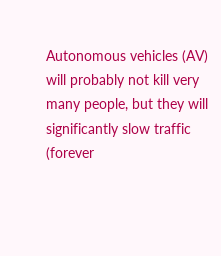Autonomous vehicles (AV) will probably not kill very many people, but they will significantly slow traffic (forever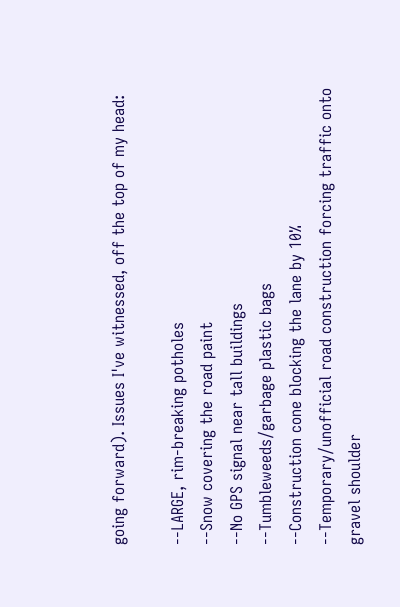going forward). Issues I've witnessed, off the top of my head:

--LARGE, rim-breaking potholes
--Snow covering the road paint
--No GPS signal near tall buildings
--Tumbleweeds/garbage plastic bags
--Construction cone blocking the lane by 10%
--Temporary/unofficial road construction forcing traffic onto gravel shoulder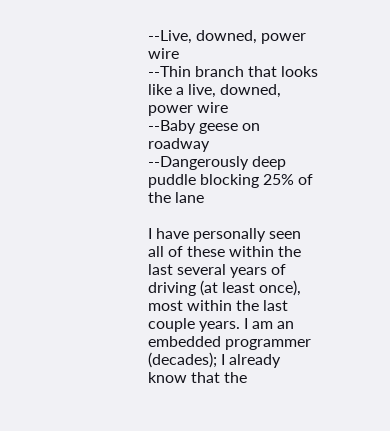--Live, downed, power wire
--Thin branch that looks like a live, downed, power wire
--Baby geese on roadway
--Dangerously deep puddle blocking 25% of the lane

I have personally seen all of these within the last several years of driving (at least once), most within the last couple years. I am an embedded programmer (decades); I already know that the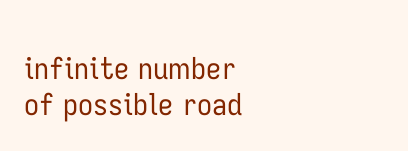infinite number of possible road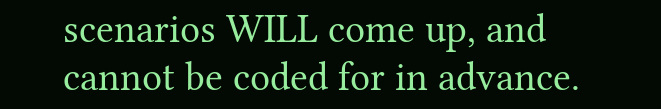scenarios WILL come up, and cannot be coded for in advance.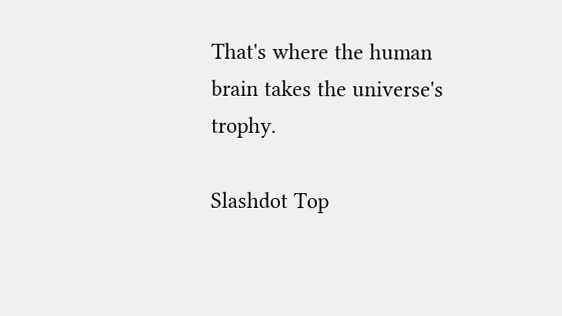That's where the human brain takes the universe's trophy.

Slashdot Top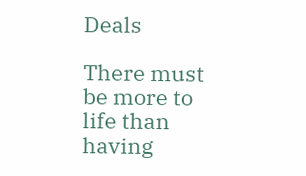Deals

There must be more to life than having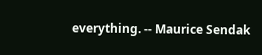everything. -- Maurice Sendak